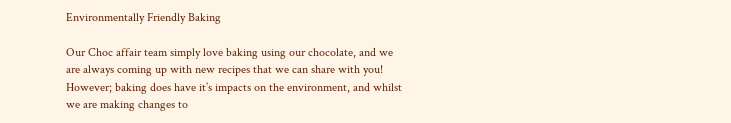Environmentally Friendly Baking

Our Choc affair team simply love baking using our chocolate, and we are always coming up with new recipes that we can share with you! However; baking does have it’s impacts on the environment, and whilst we are making changes to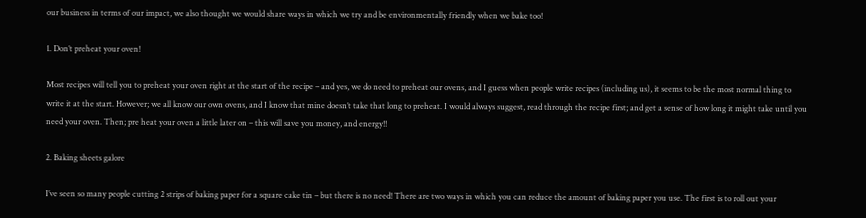our business in terms of our impact, we also thought we would share ways in which we try and be environmentally friendly when we bake too!

1. Don’t preheat your oven!

Most recipes will tell you to preheat your oven right at the start of the recipe – and yes, we do need to preheat our ovens, and I guess when people write recipes (including us), it seems to be the most normal thing to write it at the start. However; we all know our own ovens, and I know that mine doesn’t take that long to preheat. I would always suggest, read through the recipe first; and get a sense of how long it might take until you need your oven. Then; pre heat your oven a little later on – this will save you money, and energy!!

2. Baking sheets galore

I’ve seen so many people cutting 2 strips of baking paper for a square cake tin – but there is no need! There are two ways in which you can reduce the amount of baking paper you use. The first is to roll out your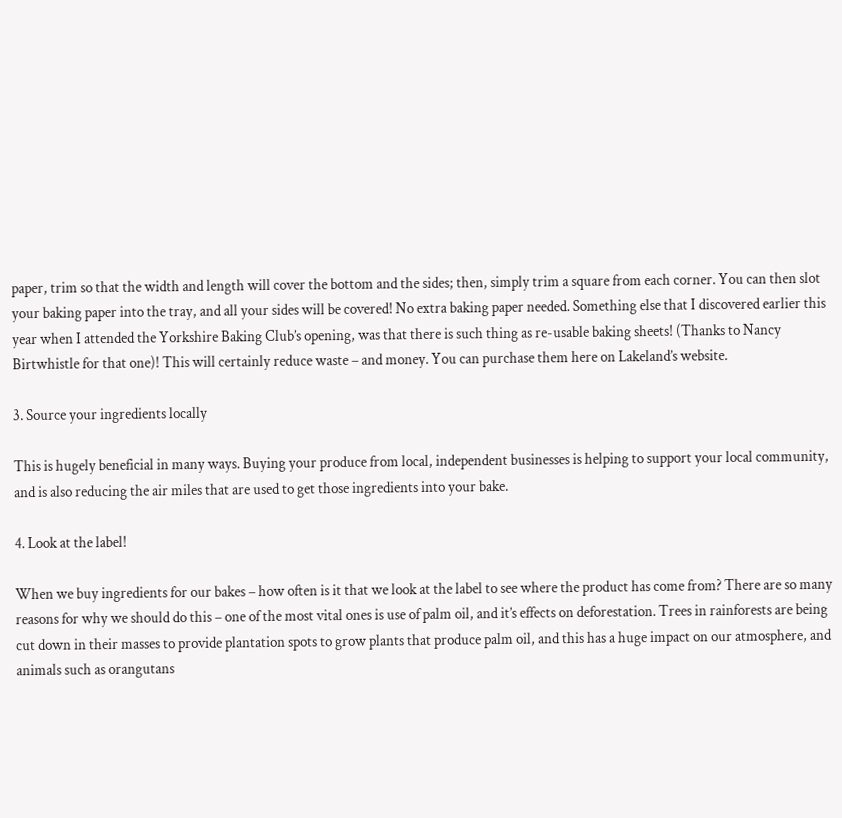paper, trim so that the width and length will cover the bottom and the sides; then, simply trim a square from each corner. You can then slot your baking paper into the tray, and all your sides will be covered! No extra baking paper needed. Something else that I discovered earlier this year when I attended the Yorkshire Baking Club’s opening, was that there is such thing as re-usable baking sheets! (Thanks to Nancy Birtwhistle for that one)! This will certainly reduce waste – and money. You can purchase them here on Lakeland’s website.

3. Source your ingredients locally

This is hugely beneficial in many ways. Buying your produce from local, independent businesses is helping to support your local community, and is also reducing the air miles that are used to get those ingredients into your bake.

4. Look at the label!

When we buy ingredients for our bakes – how often is it that we look at the label to see where the product has come from? There are so many reasons for why we should do this – one of the most vital ones is use of palm oil, and it’s effects on deforestation. Trees in rainforests are being cut down in their masses to provide plantation spots to grow plants that produce palm oil, and this has a huge impact on our atmosphere, and animals such as orangutans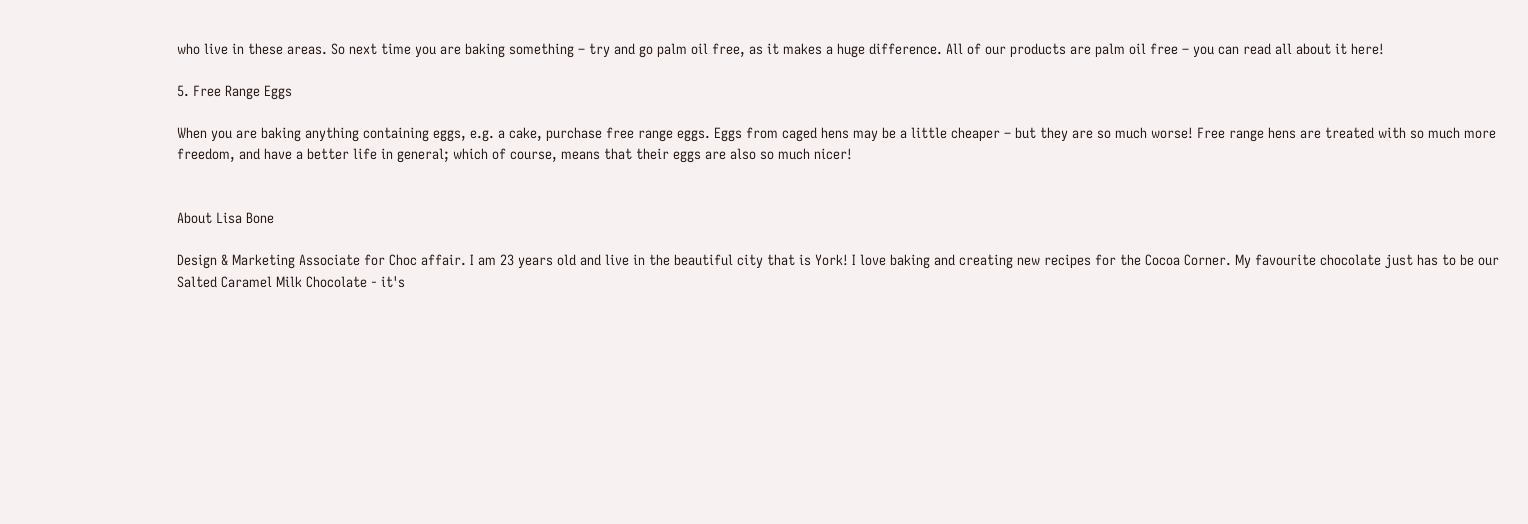who live in these areas. So next time you are baking something – try and go palm oil free, as it makes a huge difference. All of our products are palm oil free – you can read all about it here!

5. Free Range Eggs

When you are baking anything containing eggs, e.g. a cake, purchase free range eggs. Eggs from caged hens may be a little cheaper – but they are so much worse! Free range hens are treated with so much more freedom, and have a better life in general; which of course, means that their eggs are also so much nicer!


About Lisa Bone

Design & Marketing Associate for Choc affair. I am 23 years old and live in the beautiful city that is York! I love baking and creating new recipes for the Cocoa Corner. My favourite chocolate just has to be our Salted Caramel Milk Chocolate - it's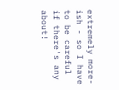extremely more-ish - so I have to be careful if there's any about!